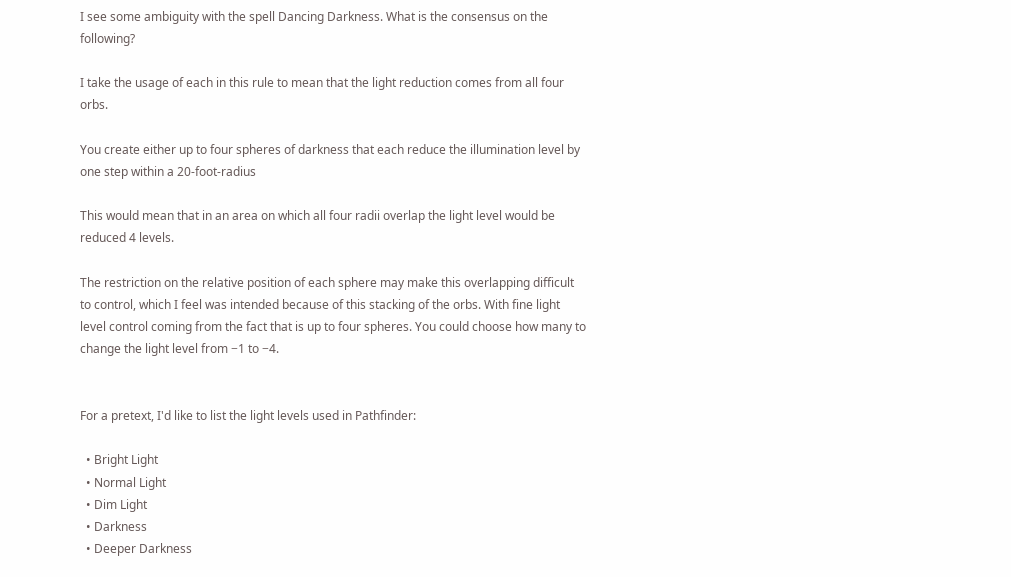I see some ambiguity with the spell Dancing Darkness. What is the consensus on the following?

I take the usage of each in this rule to mean that the light reduction comes from all four orbs.

You create either up to four spheres of darkness that each reduce the illumination level by one step within a 20-foot-radius

This would mean that in an area on which all four radii overlap the light level would be reduced 4 levels.

The restriction on the relative position of each sphere may make this overlapping difficult to control, which I feel was intended because of this stacking of the orbs. With fine light level control coming from the fact that is up to four spheres. You could choose how many to change the light level from −1 to −4.


For a pretext, I'd like to list the light levels used in Pathfinder:

  • Bright Light
  • Normal Light
  • Dim Light
  • Darkness
  • Deeper Darkness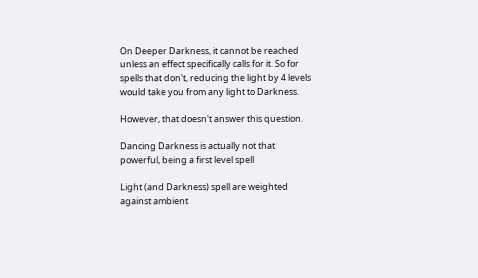On Deeper Darkness, it cannot be reached unless an effect specifically calls for it. So for spells that don't, reducing the light by 4 levels would take you from any light to Darkness.

However, that doesn't answer this question.

Dancing Darkness is actually not that powerful, being a first level spell

Light (and Darkness) spell are weighted against ambient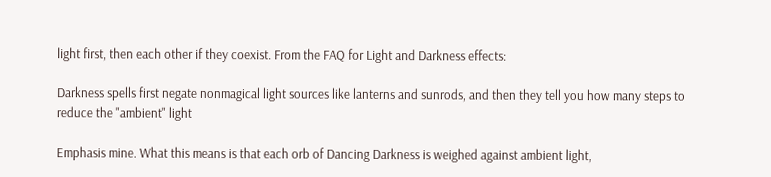light first, then each other if they coexist. From the FAQ for Light and Darkness effects:

Darkness spells first negate nonmagical light sources like lanterns and sunrods, and then they tell you how many steps to reduce the "ambient" light

Emphasis mine. What this means is that each orb of Dancing Darkness is weighed against ambient light,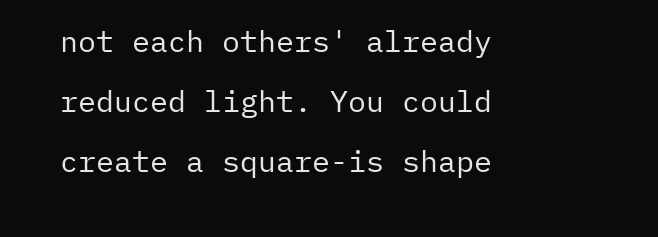not each others' already reduced light. You could create a square-is shape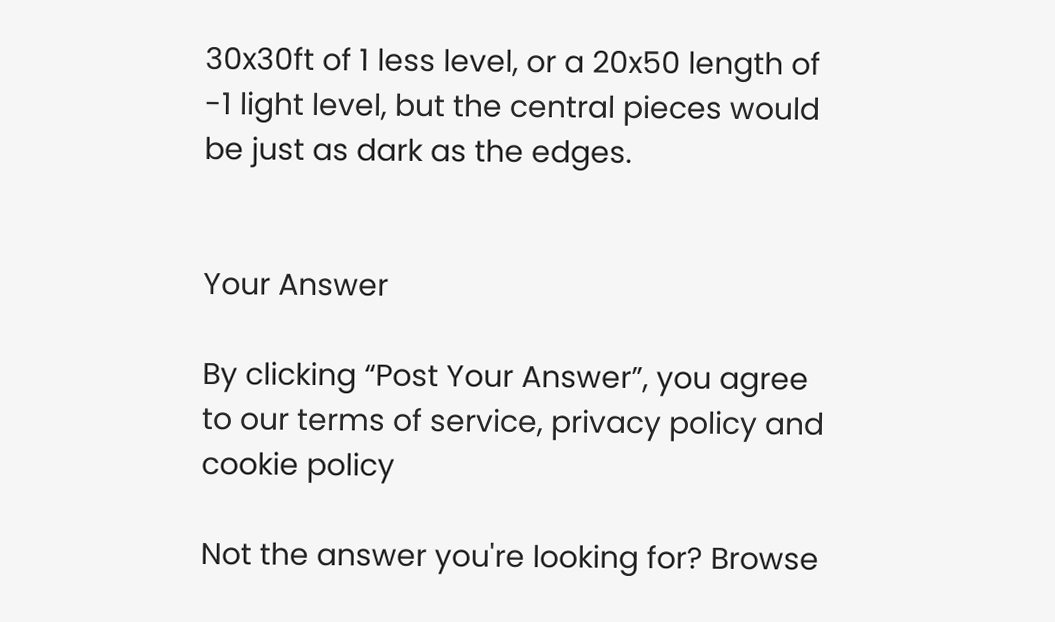30x30ft of 1 less level, or a 20x50 length of -1 light level, but the central pieces would be just as dark as the edges.


Your Answer

By clicking “Post Your Answer”, you agree to our terms of service, privacy policy and cookie policy

Not the answer you're looking for? Browse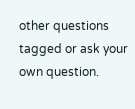other questions tagged or ask your own question.